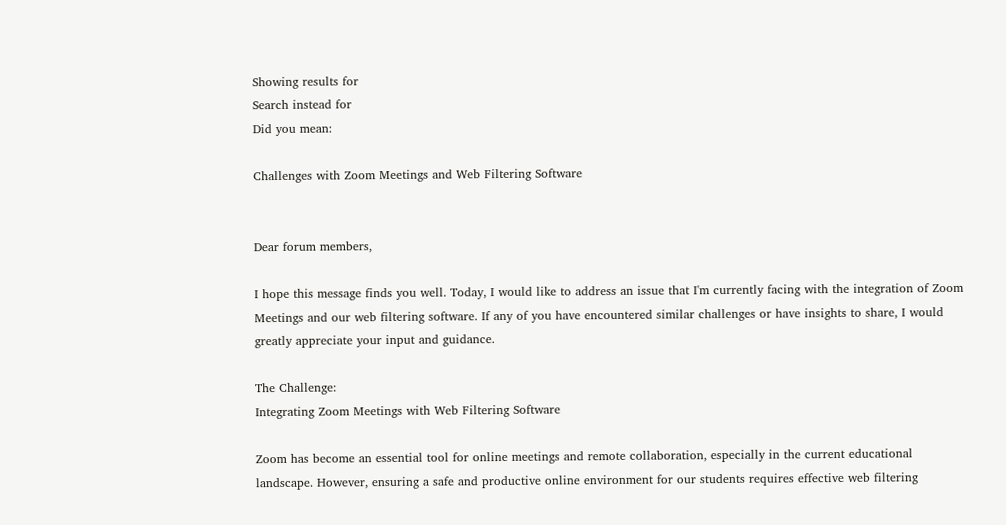Showing results for
Search instead for
Did you mean:

Challenges with Zoom Meetings and Web Filtering Software


Dear forum members,

I hope this message finds you well. Today, I would like to address an issue that I'm currently facing with the integration of Zoom Meetings and our web filtering software. If any of you have encountered similar challenges or have insights to share, I would greatly appreciate your input and guidance.

The Challenge:
Integrating Zoom Meetings with Web Filtering Software

Zoom has become an essential tool for online meetings and remote collaboration, especially in the current educational landscape. However, ensuring a safe and productive online environment for our students requires effective web filtering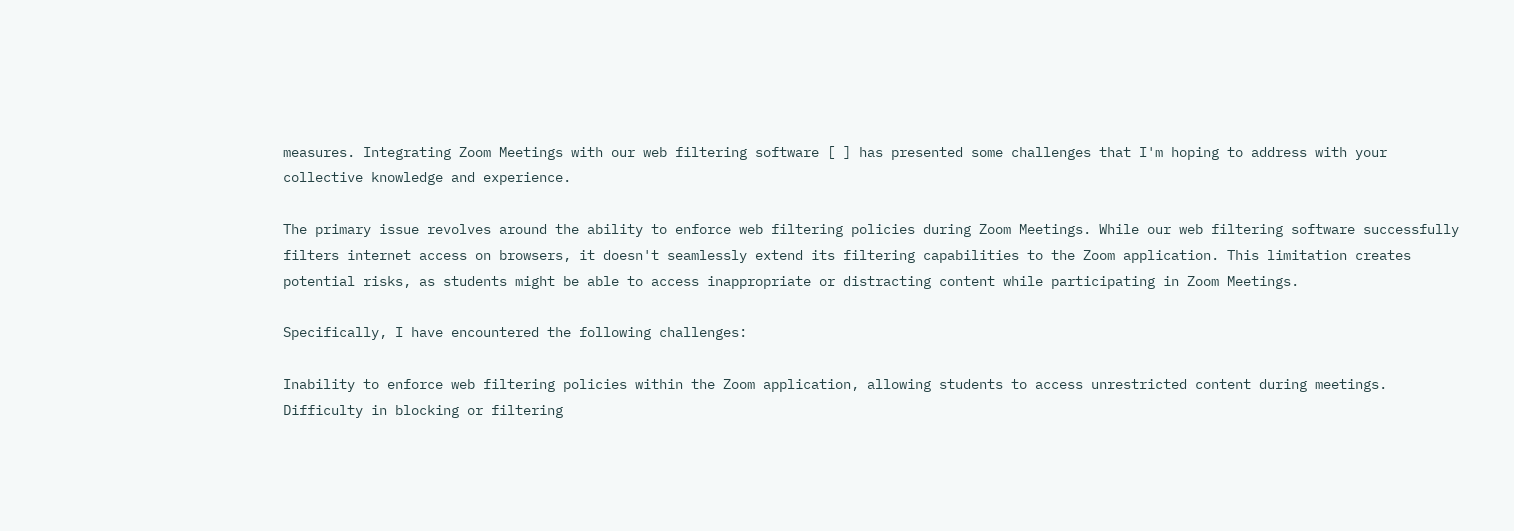measures. Integrating Zoom Meetings with our web filtering software [ ] has presented some challenges that I'm hoping to address with your collective knowledge and experience.

The primary issue revolves around the ability to enforce web filtering policies during Zoom Meetings. While our web filtering software successfully filters internet access on browsers, it doesn't seamlessly extend its filtering capabilities to the Zoom application. This limitation creates potential risks, as students might be able to access inappropriate or distracting content while participating in Zoom Meetings.

Specifically, I have encountered the following challenges:

Inability to enforce web filtering policies within the Zoom application, allowing students to access unrestricted content during meetings.
Difficulty in blocking or filtering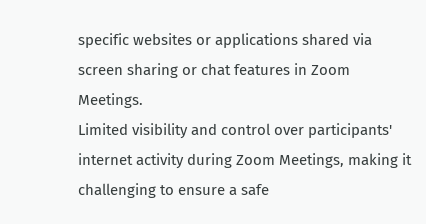specific websites or applications shared via screen sharing or chat features in Zoom Meetings.
Limited visibility and control over participants' internet activity during Zoom Meetings, making it challenging to ensure a safe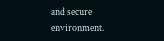and secure environment.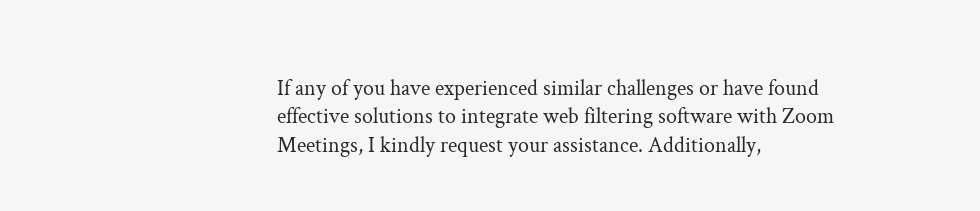If any of you have experienced similar challenges or have found effective solutions to integrate web filtering software with Zoom Meetings, I kindly request your assistance. Additionally,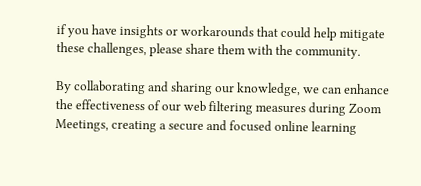if you have insights or workarounds that could help mitigate these challenges, please share them with the community.

By collaborating and sharing our knowledge, we can enhance the effectiveness of our web filtering measures during Zoom Meetings, creating a secure and focused online learning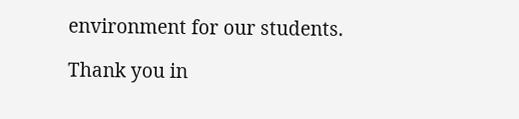environment for our students.

Thank you in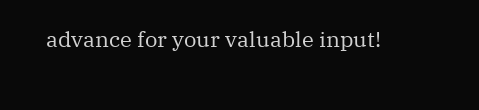advance for your valuable input!